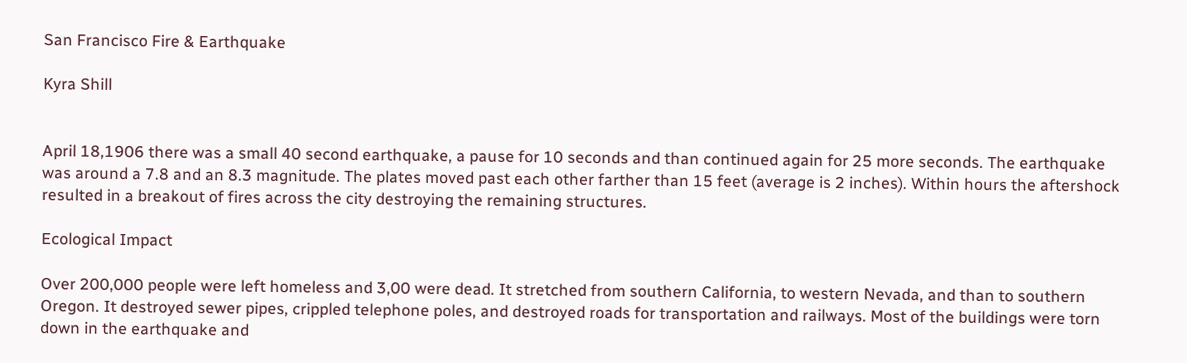San Francisco Fire & Earthquake

Kyra Shill


April 18,1906 there was a small 40 second earthquake, a pause for 10 seconds and than continued again for 25 more seconds. The earthquake was around a 7.8 and an 8.3 magnitude. The plates moved past each other farther than 15 feet (average is 2 inches). Within hours the aftershock resulted in a breakout of fires across the city destroying the remaining structures.

Ecological Impact

Over 200,000 people were left homeless and 3,00 were dead. It stretched from southern California, to western Nevada, and than to southern Oregon. It destroyed sewer pipes, crippled telephone poles, and destroyed roads for transportation and railways. Most of the buildings were torn down in the earthquake and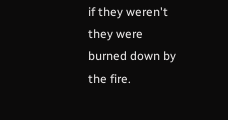if they weren't they were burned down by the fire.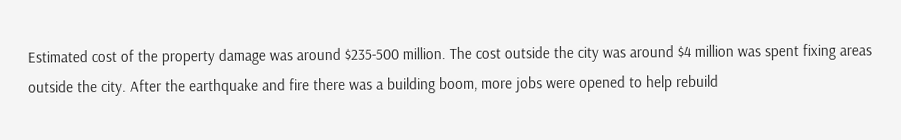Estimated cost of the property damage was around $235-500 million. The cost outside the city was around $4 million was spent fixing areas outside the city. After the earthquake and fire there was a building boom, more jobs were opened to help rebuild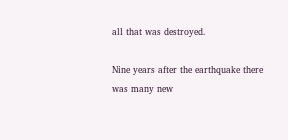all that was destroyed.

Nine years after the earthquake there was many new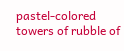pastel-colored towers of rubble of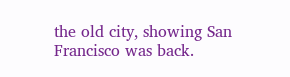the old city, showing San Francisco was back.